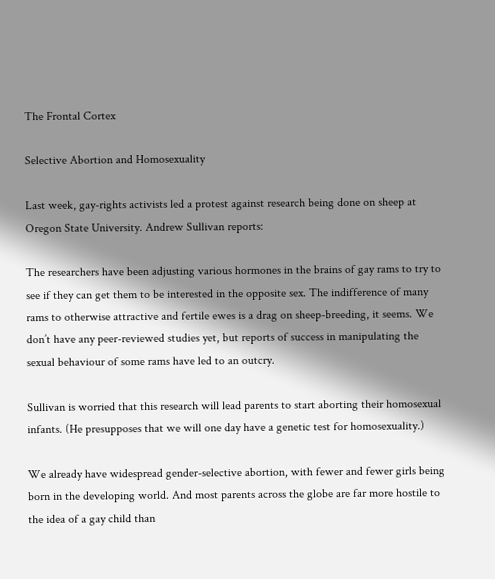The Frontal Cortex

Selective Abortion and Homosexuality

Last week, gay-rights activists led a protest against research being done on sheep at Oregon State University. Andrew Sullivan reports:

The researchers have been adjusting various hormones in the brains of gay rams to try to see if they can get them to be interested in the opposite sex. The indifference of many rams to otherwise attractive and fertile ewes is a drag on sheep-breeding, it seems. We don’t have any peer-reviewed studies yet, but reports of success in manipulating the sexual behaviour of some rams have led to an outcry.

Sullivan is worried that this research will lead parents to start aborting their homosexual infants. (He presupposes that we will one day have a genetic test for homosexuality.)

We already have widespread gender-selective abortion, with fewer and fewer girls being born in the developing world. And most parents across the globe are far more hostile to the idea of a gay child than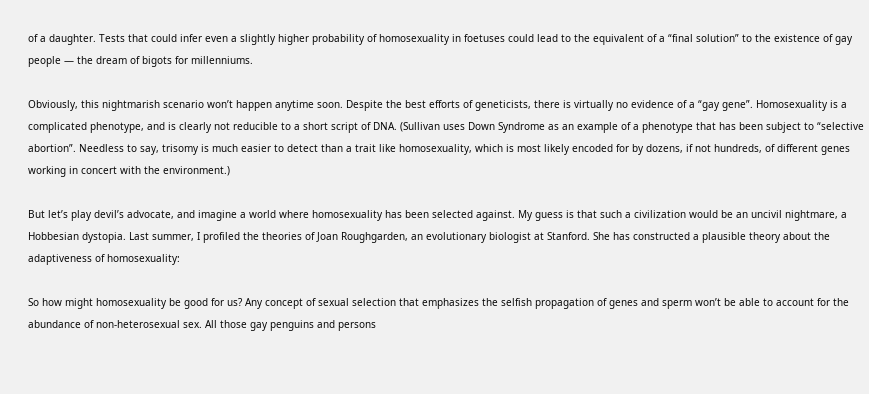of a daughter. Tests that could infer even a slightly higher probability of homosexuality in foetuses could lead to the equivalent of a “final solution” to the existence of gay people — the dream of bigots for millenniums.

Obviously, this nightmarish scenario won’t happen anytime soon. Despite the best efforts of geneticists, there is virtually no evidence of a “gay gene”. Homosexuality is a complicated phenotype, and is clearly not reducible to a short script of DNA. (Sullivan uses Down Syndrome as an example of a phenotype that has been subject to “selective abortion”. Needless to say, trisomy is much easier to detect than a trait like homosexuality, which is most likely encoded for by dozens, if not hundreds, of different genes working in concert with the environment.)

But let’s play devil’s advocate, and imagine a world where homosexuality has been selected against. My guess is that such a civilization would be an uncivil nightmare, a Hobbesian dystopia. Last summer, I profiled the theories of Joan Roughgarden, an evolutionary biologist at Stanford. She has constructed a plausible theory about the adaptiveness of homosexuality:

So how might homosexuality be good for us? Any concept of sexual selection that emphasizes the selfish propagation of genes and sperm won’t be able to account for the abundance of non-heterosexual sex. All those gay penguins and persons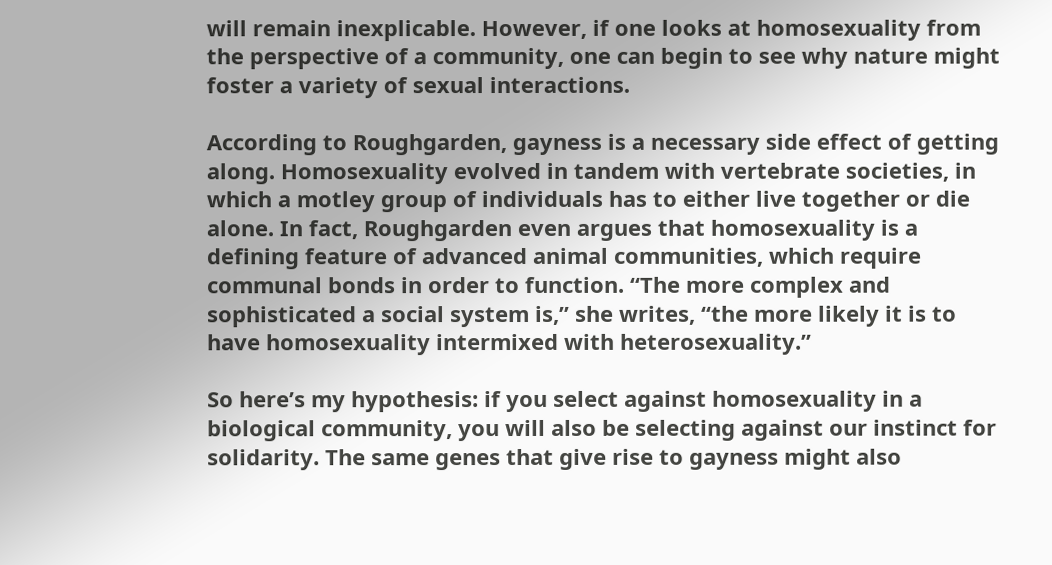will remain inexplicable. However, if one looks at homosexuality from the perspective of a community, one can begin to see why nature might foster a variety of sexual interactions.

According to Roughgarden, gayness is a necessary side effect of getting along. Homosexuality evolved in tandem with vertebrate societies, in which a motley group of individuals has to either live together or die alone. In fact, Roughgarden even argues that homosexuality is a defining feature of advanced animal communities, which require communal bonds in order to function. “The more complex and sophisticated a social system is,” she writes, “the more likely it is to have homosexuality intermixed with heterosexuality.”

So here’s my hypothesis: if you select against homosexuality in a biological community, you will also be selecting against our instinct for solidarity. The same genes that give rise to gayness might also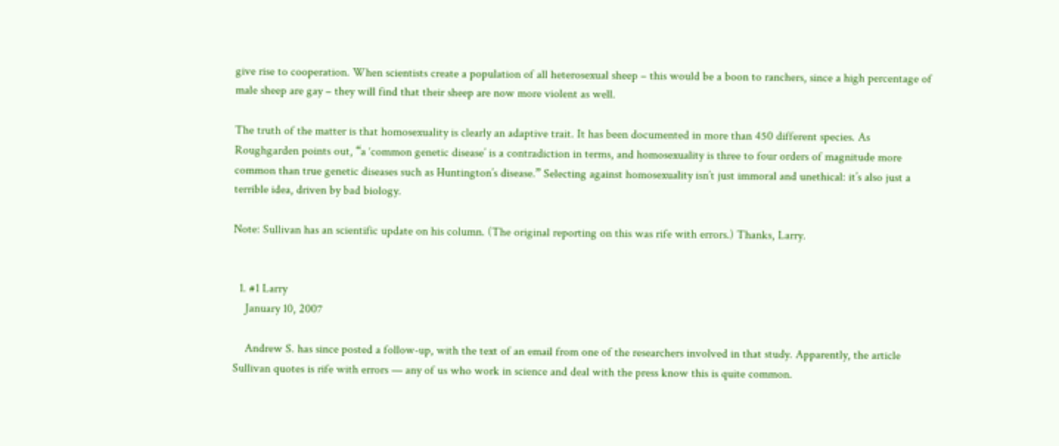give rise to cooperation. When scientists create a population of all heterosexual sheep – this would be a boon to ranchers, since a high percentage of male sheep are gay – they will find that their sheep are now more violent as well.

The truth of the matter is that homosexuality is clearly an adaptive trait. It has been documented in more than 450 different species. As Roughgarden points out, “a ‘common genetic disease’ is a contradiction in terms, and homosexuality is three to four orders of magnitude more common than true genetic diseases such as Huntington’s disease.” Selecting against homosexuality isn’t just immoral and unethical: it’s also just a terrible idea, driven by bad biology.

Note: Sullivan has an scientific update on his column. (The original reporting on this was rife with errors.) Thanks, Larry.


  1. #1 Larry
    January 10, 2007

    Andrew S. has since posted a follow-up, with the text of an email from one of the researchers involved in that study. Apparently, the article Sullivan quotes is rife with errors — any of us who work in science and deal with the press know this is quite common.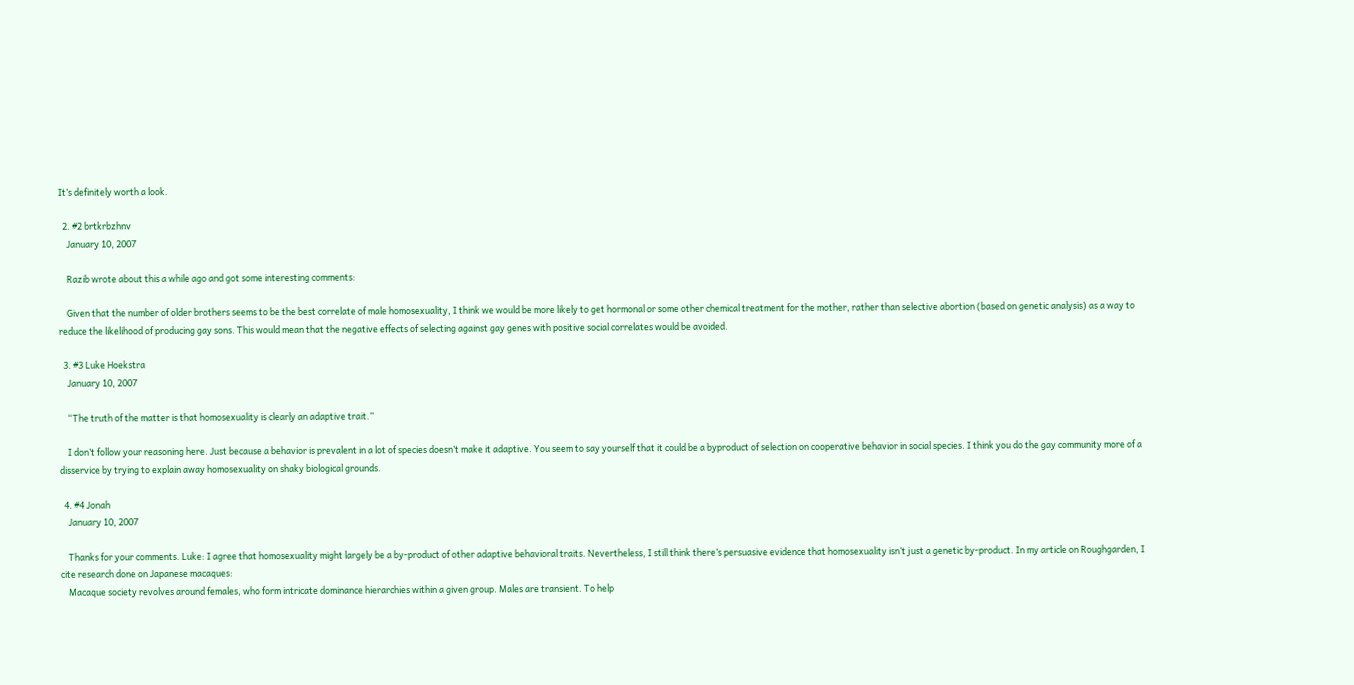It’s definitely worth a look.

  2. #2 brtkrbzhnv
    January 10, 2007

    Razib wrote about this a while ago and got some interesting comments:

    Given that the number of older brothers seems to be the best correlate of male homosexuality, I think we would be more likely to get hormonal or some other chemical treatment for the mother, rather than selective abortion (based on genetic analysis) as a way to reduce the likelihood of producing gay sons. This would mean that the negative effects of selecting against gay genes with positive social correlates would be avoided.

  3. #3 Luke Hoekstra
    January 10, 2007

    “The truth of the matter is that homosexuality is clearly an adaptive trait.”

    I don’t follow your reasoning here. Just because a behavior is prevalent in a lot of species doesn’t make it adaptive. You seem to say yourself that it could be a byproduct of selection on cooperative behavior in social species. I think you do the gay community more of a disservice by trying to explain away homosexuality on shaky biological grounds.

  4. #4 Jonah
    January 10, 2007

    Thanks for your comments. Luke: I agree that homosexuality might largely be a by-product of other adaptive behavioral traits. Nevertheless, I still think there’s persuasive evidence that homosexuality isn’t just a genetic by-product. In my article on Roughgarden, I cite research done on Japanese macaques:
    Macaque society revolves around females, who form intricate dominance hierarchies within a given group. Males are transient. To help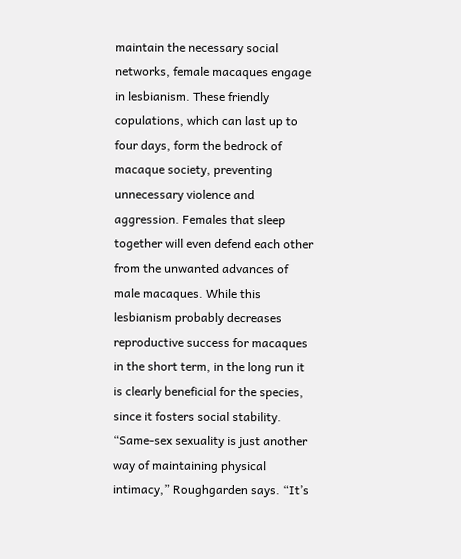maintain the necessary social networks, female macaques engage in lesbianism. These friendly copulations, which can last up to four days, form the bedrock of macaque society, preventing unnecessary violence and aggression. Females that sleep together will even defend each other from the unwanted advances of male macaques. While this lesbianism probably decreases reproductive success for macaques in the short term, in the long run it is clearly beneficial for the species, since it fosters social stability. “Same-sex sexuality is just another way of maintaining physical intimacy,” Roughgarden says. “It’s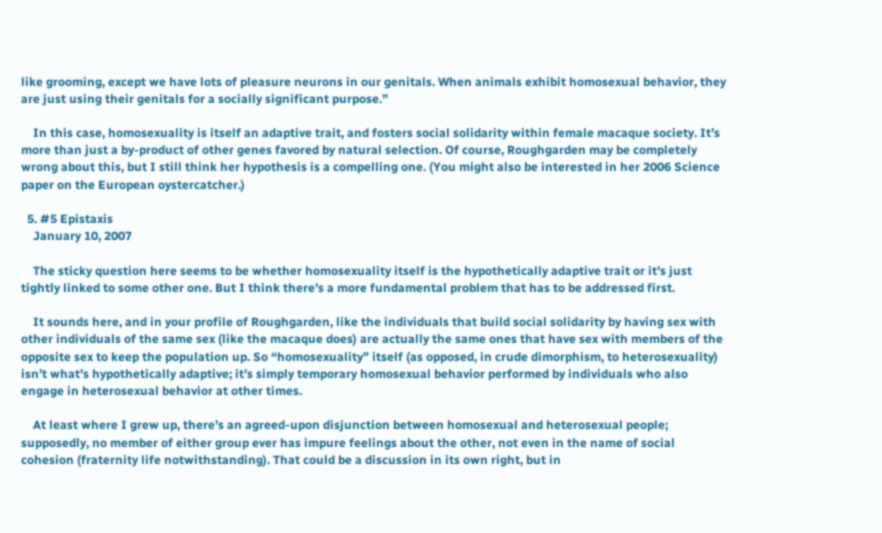like grooming, except we have lots of pleasure neurons in our genitals. When animals exhibit homosexual behavior, they are just using their genitals for a socially significant purpose.”

    In this case, homosexuality is itself an adaptive trait, and fosters social solidarity within female macaque society. It’s more than just a by-product of other genes favored by natural selection. Of course, Roughgarden may be completely wrong about this, but I still think her hypothesis is a compelling one. (You might also be interested in her 2006 Science paper on the European oystercatcher.)

  5. #5 Epistaxis
    January 10, 2007

    The sticky question here seems to be whether homosexuality itself is the hypothetically adaptive trait or it’s just tightly linked to some other one. But I think there’s a more fundamental problem that has to be addressed first.

    It sounds here, and in your profile of Roughgarden, like the individuals that build social solidarity by having sex with other individuals of the same sex (like the macaque does) are actually the same ones that have sex with members of the opposite sex to keep the population up. So “homosexuality” itself (as opposed, in crude dimorphism, to heterosexuality) isn’t what’s hypothetically adaptive; it’s simply temporary homosexual behavior performed by individuals who also engage in heterosexual behavior at other times.

    At least where I grew up, there’s an agreed-upon disjunction between homosexual and heterosexual people; supposedly, no member of either group ever has impure feelings about the other, not even in the name of social cohesion (fraternity life notwithstanding). That could be a discussion in its own right, but in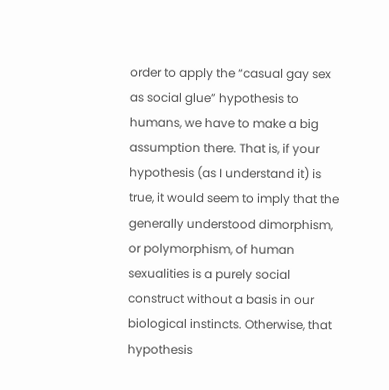order to apply the “casual gay sex as social glue” hypothesis to humans, we have to make a big assumption there. That is, if your hypothesis (as I understand it) is true, it would seem to imply that the generally understood dimorphism, or polymorphism, of human sexualities is a purely social construct without a basis in our biological instincts. Otherwise, that hypothesis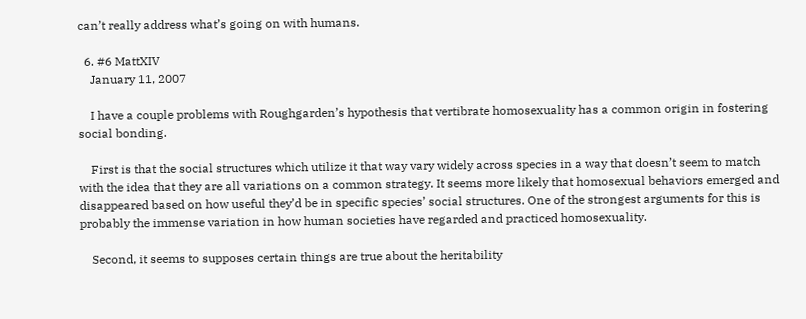can’t really address what’s going on with humans.

  6. #6 MattXIV
    January 11, 2007

    I have a couple problems with Roughgarden’s hypothesis that vertibrate homosexuality has a common origin in fostering social bonding.

    First is that the social structures which utilize it that way vary widely across species in a way that doesn’t seem to match with the idea that they are all variations on a common strategy. It seems more likely that homosexual behaviors emerged and disappeared based on how useful they’d be in specific species’ social structures. One of the strongest arguments for this is probably the immense variation in how human societies have regarded and practiced homosexuality.

    Second, it seems to supposes certain things are true about the heritability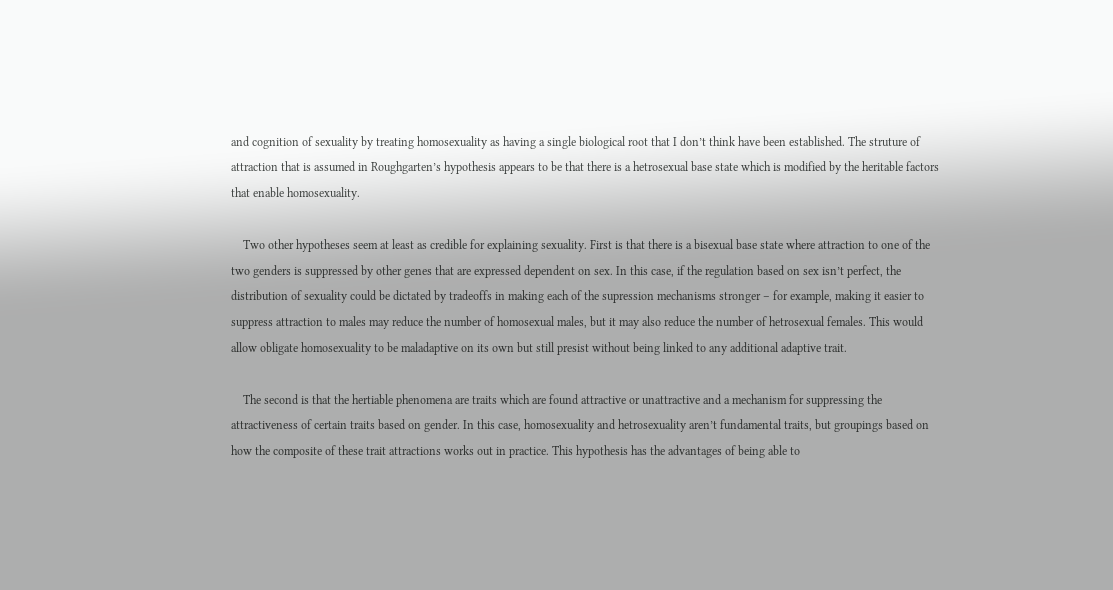and cognition of sexuality by treating homosexuality as having a single biological root that I don’t think have been established. The struture of attraction that is assumed in Roughgarten’s hypothesis appears to be that there is a hetrosexual base state which is modified by the heritable factors that enable homosexuality.

    Two other hypotheses seem at least as credible for explaining sexuality. First is that there is a bisexual base state where attraction to one of the two genders is suppressed by other genes that are expressed dependent on sex. In this case, if the regulation based on sex isn’t perfect, the distribution of sexuality could be dictated by tradeoffs in making each of the supression mechanisms stronger – for example, making it easier to suppress attraction to males may reduce the number of homosexual males, but it may also reduce the number of hetrosexual females. This would allow obligate homosexuality to be maladaptive on its own but still presist without being linked to any additional adaptive trait.

    The second is that the hertiable phenomena are traits which are found attractive or unattractive and a mechanism for suppressing the attractiveness of certain traits based on gender. In this case, homosexuality and hetrosexuality aren’t fundamental traits, but groupings based on how the composite of these trait attractions works out in practice. This hypothesis has the advantages of being able to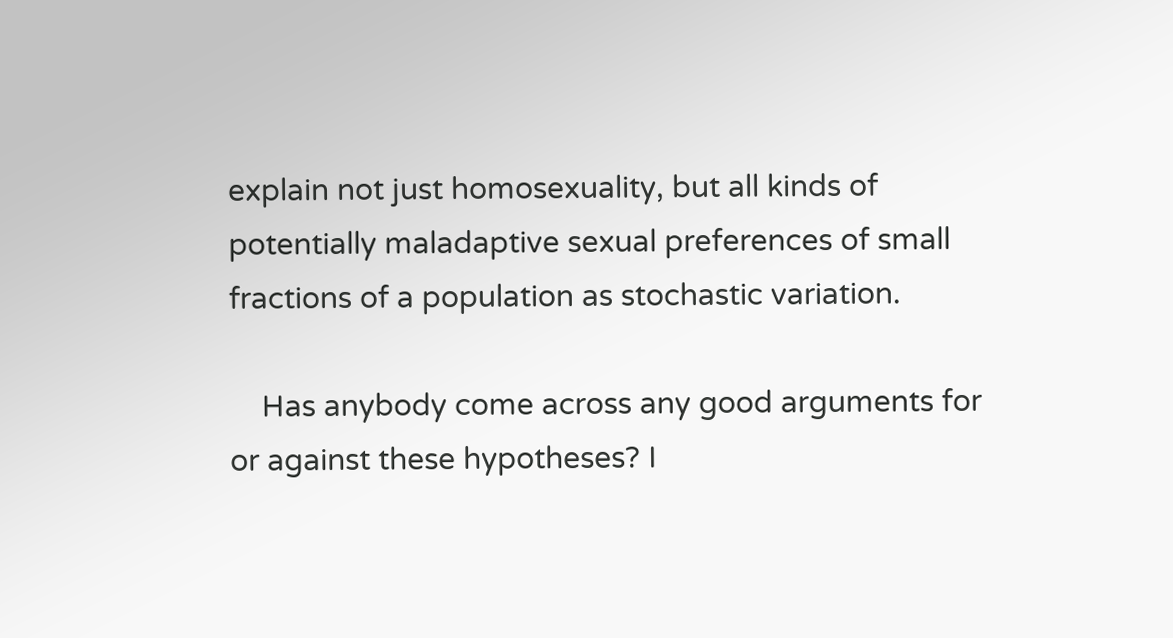explain not just homosexuality, but all kinds of potentially maladaptive sexual preferences of small fractions of a population as stochastic variation.

    Has anybody come across any good arguments for or against these hypotheses? I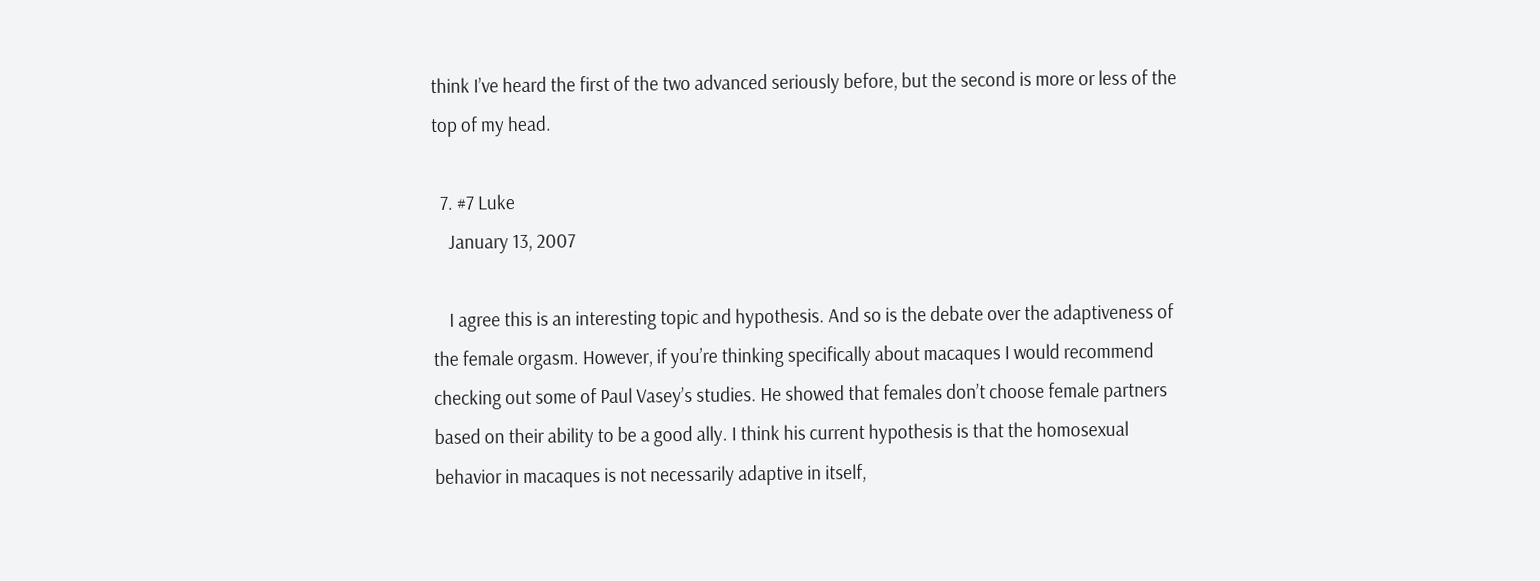think I’ve heard the first of the two advanced seriously before, but the second is more or less of the top of my head.

  7. #7 Luke
    January 13, 2007

    I agree this is an interesting topic and hypothesis. And so is the debate over the adaptiveness of the female orgasm. However, if you’re thinking specifically about macaques I would recommend checking out some of Paul Vasey’s studies. He showed that females don’t choose female partners based on their ability to be a good ally. I think his current hypothesis is that the homosexual behavior in macaques is not necessarily adaptive in itself,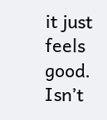it just feels good. Isn’t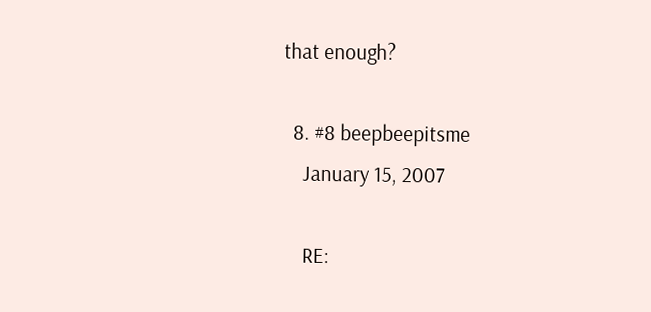that enough?

  8. #8 beepbeepitsme
    January 15, 2007

    RE: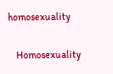homosexuality

    Homosexuality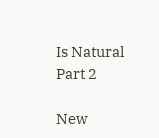Is Natural Part 2

New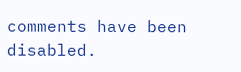comments have been disabled.